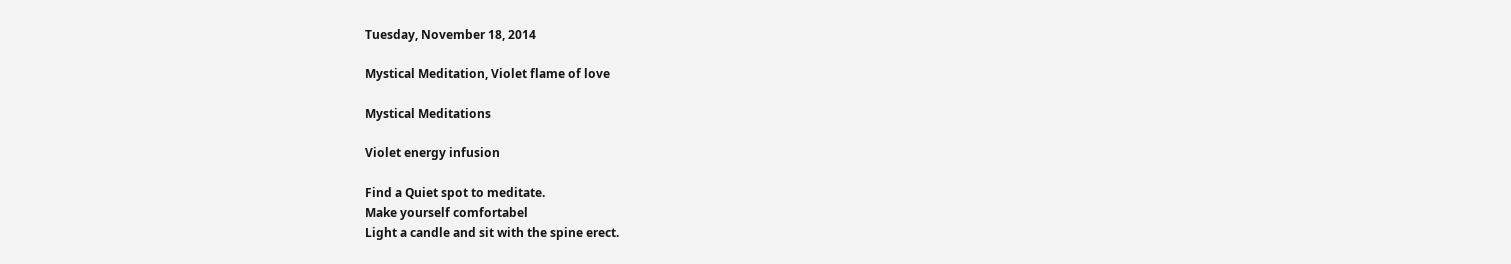Tuesday, November 18, 2014

Mystical Meditation, Violet flame of love

Mystical Meditations

Violet energy infusion

Find a Quiet spot to meditate.
Make yourself comfortabel
Light a candle and sit with the spine erect.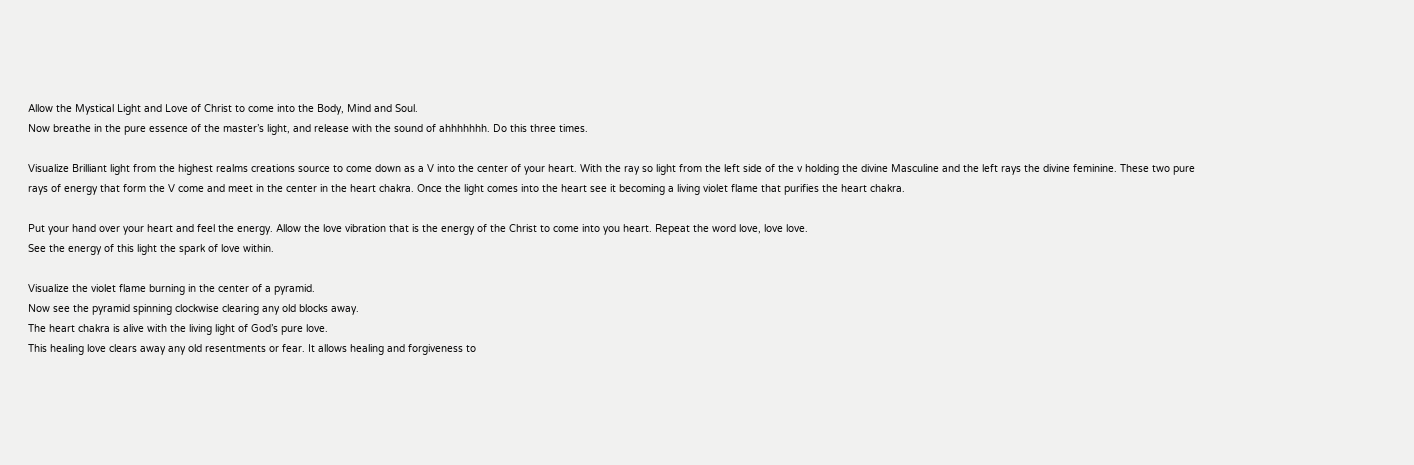Allow the Mystical Light and Love of Christ to come into the Body, Mind and Soul.
Now breathe in the pure essence of the master’s light, and release with the sound of ahhhhhhh. Do this three times.

Visualize Brilliant light from the highest realms creations source to come down as a V into the center of your heart. With the ray so light from the left side of the v holding the divine Masculine and the left rays the divine feminine. These two pure rays of energy that form the V come and meet in the center in the heart chakra. Once the light comes into the heart see it becoming a living violet flame that purifies the heart chakra.

Put your hand over your heart and feel the energy. Allow the love vibration that is the energy of the Christ to come into you heart. Repeat the word love, love love.
See the energy of this light the spark of love within.

Visualize the violet flame burning in the center of a pyramid.
Now see the pyramid spinning clockwise clearing any old blocks away.
The heart chakra is alive with the living light of God’s pure love.
This healing love clears away any old resentments or fear. It allows healing and forgiveness to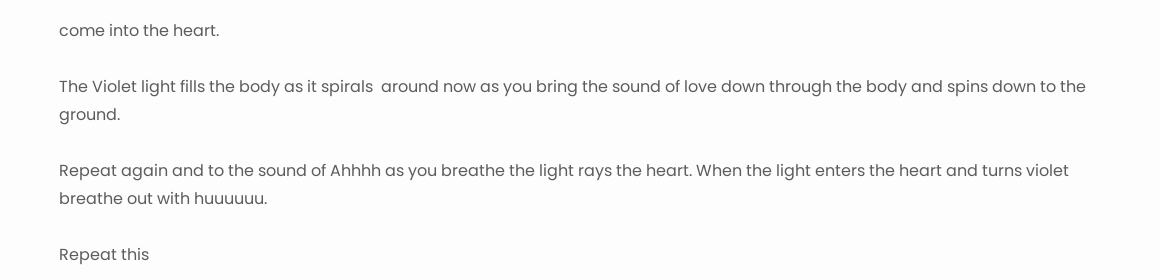come into the heart.

The Violet light fills the body as it spirals  around now as you bring the sound of love down through the body and spins down to the ground.

Repeat again and to the sound of Ahhhh as you breathe the light rays the heart. When the light enters the heart and turns violet breathe out with huuuuuu.

Repeat this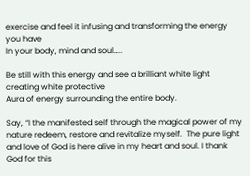exercise and feel it infusing and transforming the energy you have
In your body, mind and soul…..

Be still with this energy and see a brilliant white light creating white protective
Aura of energy surrounding the entire body.

Say, “I the manifested self through the magical power of my nature redeem, restore and revitalize myself.  The pure light and love of God is here alive in my heart and soul. I thank God for this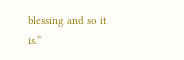blessing and so it is.”